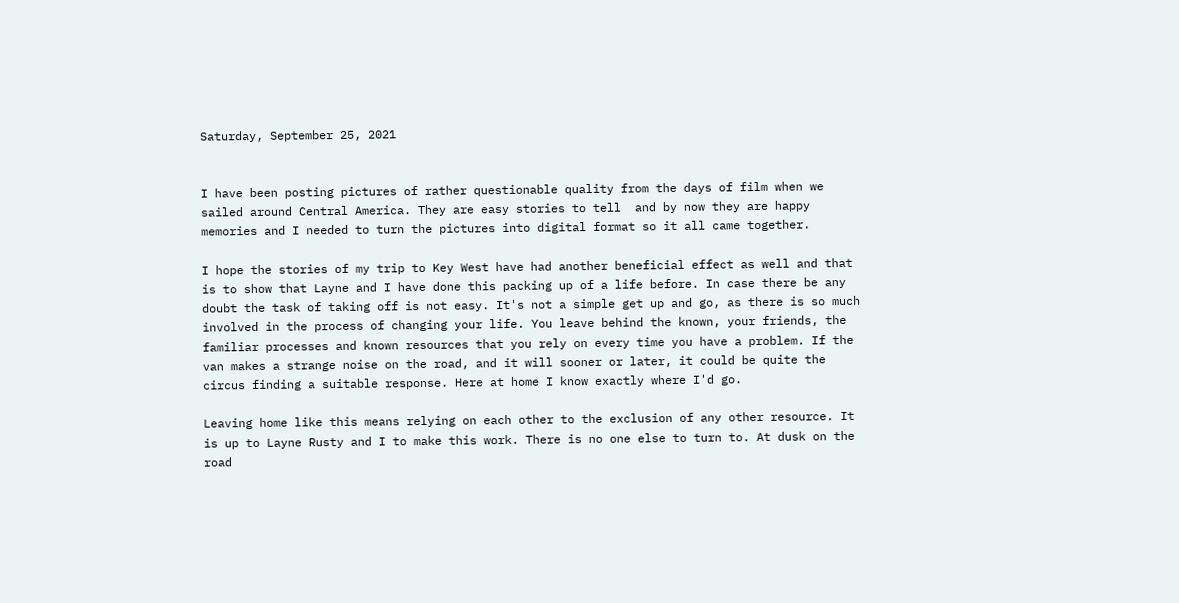Saturday, September 25, 2021


I have been posting pictures of rather questionable quality from the days of film when we sailed around Central America. They are easy stories to tell  and by now they are happy memories and I needed to turn the pictures into digital format so it all came together.

I hope the stories of my trip to Key West have had another beneficial effect as well and that is to show that Layne and I have done this packing up of a life before. In case there be any doubt the task of taking off is not easy. It's not a simple get up and go, as there is so much involved in the process of changing your life. You leave behind the known, your friends, the familiar processes and known resources that you rely on every time you have a problem. If the van makes a strange noise on the road, and it will sooner or later, it could be quite the circus finding a suitable response. Here at home I know exactly where I'd go.

Leaving home like this means relying on each other to the exclusion of any other resource. It is up to Layne Rusty and I to make this work. There is no one else to turn to. At dusk on the road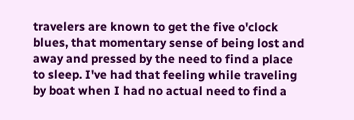travelers are known to get the five o'clock blues, that momentary sense of being lost and away and pressed by the need to find a place to sleep. I've had that feeling while traveling by boat when I had no actual need to find a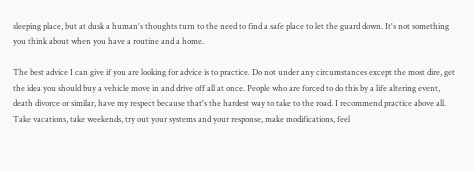sleeping place, but at dusk a human's thoughts turn to the need to find a safe place to let the guard down. It's not something you think about when you have a routine and a home.

The best advice I can give if you are looking for advice is to practice. Do not under any circumstances except the most dire, get the idea you should buy a vehicle move in and drive off all at once. People who are forced to do this by a life altering event, death divorce or similar, have my respect because that's the hardest way to take to the road. I recommend practice above all. Take vacations, take weekends, try out your systems and your response, make modifications, feel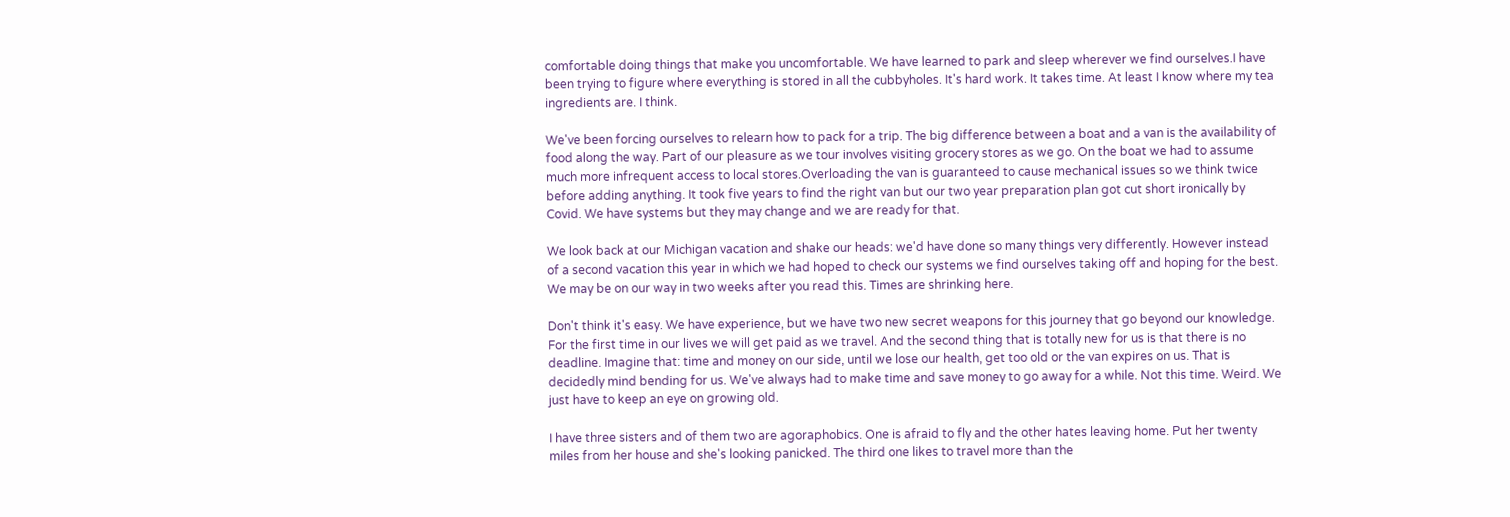comfortable doing things that make you uncomfortable. We have learned to park and sleep wherever we find ourselves.I have been trying to figure where everything is stored in all the cubbyholes. It's hard work. It takes time. At least I know where my tea ingredients are. I think.

We've been forcing ourselves to relearn how to pack for a trip. The big difference between a boat and a van is the availability of food along the way. Part of our pleasure as we tour involves visiting grocery stores as we go. On the boat we had to assume much more infrequent access to local stores.Overloading the van is guaranteed to cause mechanical issues so we think twice before adding anything. It took five years to find the right van but our two year preparation plan got cut short ironically by Covid. We have systems but they may change and we are ready for that.

We look back at our Michigan vacation and shake our heads: we'd have done so many things very differently. However instead of a second vacation this year in which we had hoped to check our systems we find ourselves taking off and hoping for the best. We may be on our way in two weeks after you read this. Times are shrinking here.

Don't think it's easy. We have experience, but we have two new secret weapons for this journey that go beyond our knowledge. For the first time in our lives we will get paid as we travel. And the second thing that is totally new for us is that there is no deadline. Imagine that: time and money on our side, until we lose our health, get too old or the van expires on us. That is decidedly mind bending for us. We've always had to make time and save money to go away for a while. Not this time. Weird. We just have to keep an eye on growing old.

I have three sisters and of them two are agoraphobics. One is afraid to fly and the other hates leaving home. Put her twenty miles from her house and she's looking panicked. The third one likes to travel more than the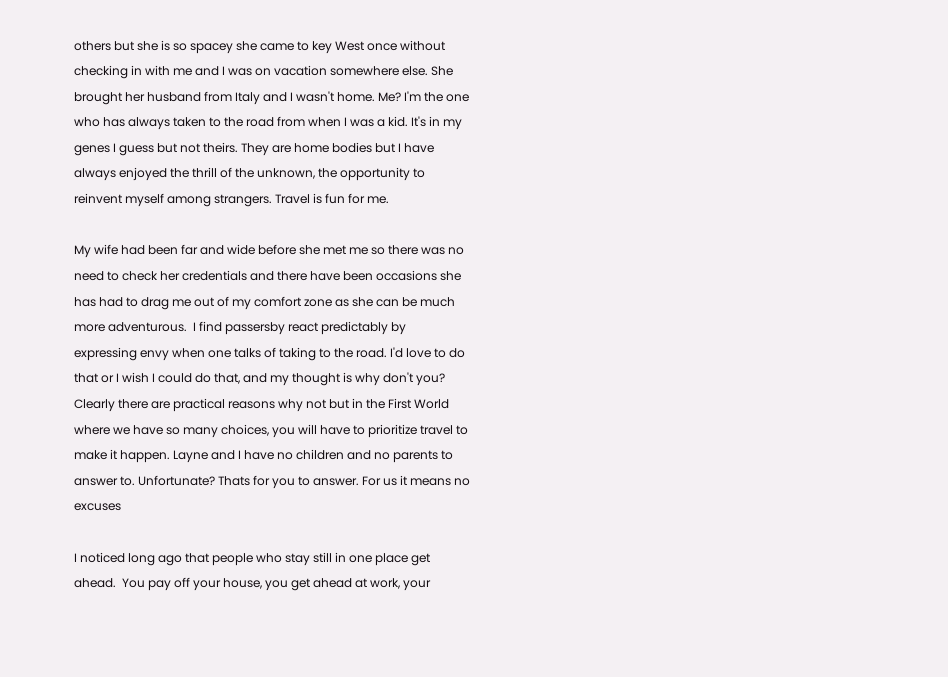others but she is so spacey she came to key West once without checking in with me and I was on vacation somewhere else. She brought her husband from Italy and I wasn't home. Me? I'm the one who has always taken to the road from when I was a kid. It's in my genes I guess but not theirs. They are home bodies but I have always enjoyed the thrill of the unknown, the opportunity to reinvent myself among strangers. Travel is fun for me.

My wife had been far and wide before she met me so there was no need to check her credentials and there have been occasions she has had to drag me out of my comfort zone as she can be much more adventurous.  I find passersby react predictably by expressing envy when one talks of taking to the road. I'd love to do that or I wish I could do that, and my thought is why don't you?  Clearly there are practical reasons why not but in the First World where we have so many choices, you will have to prioritize travel to make it happen. Layne and I have no children and no parents to answer to. Unfortunate? Thats for you to answer. For us it means no excuses

I noticed long ago that people who stay still in one place get ahead.  You pay off your house, you get ahead at work, your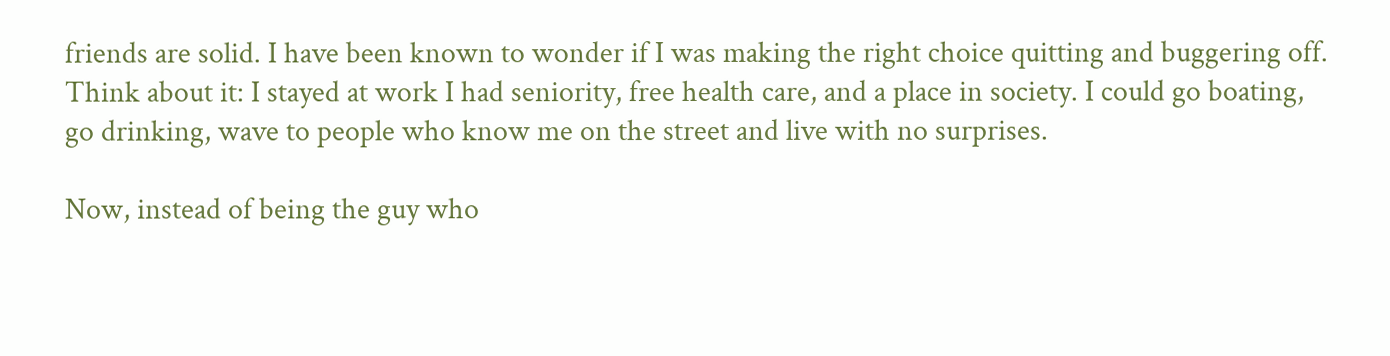friends are solid. I have been known to wonder if I was making the right choice quitting and buggering off. Think about it: I stayed at work I had seniority, free health care, and a place in society. I could go boating, go drinking, wave to people who know me on the street and live with no surprises.

Now, instead of being the guy who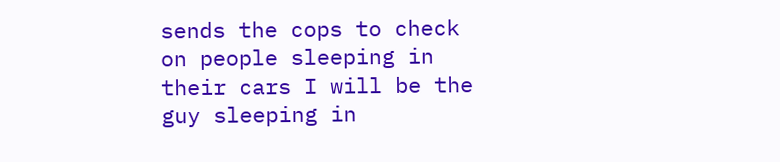sends the cops to check on people sleeping in their cars I will be the guy sleeping in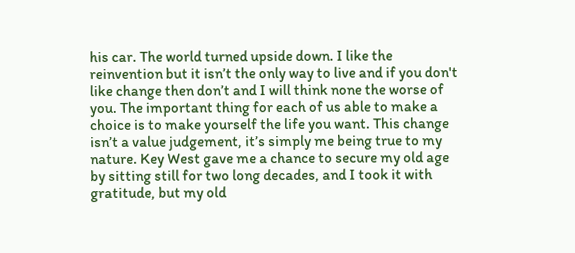his car. The world turned upside down. I like the reinvention but it isn’t the only way to live and if you don't like change then don’t and I will think none the worse of you. The important thing for each of us able to make a choice is to make yourself the life you want. This change isn’t a value judgement, it’s simply me being true to my nature. Key West gave me a chance to secure my old age by sitting still for two long decades, and I took it with gratitude, but my old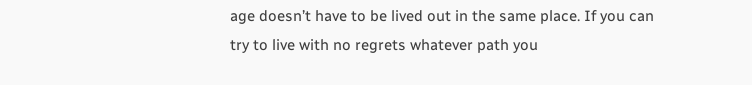age doesn’t have to be lived out in the same place. If you can try to live with no regrets whatever path you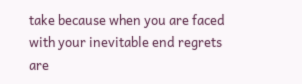take because when you are faced with your inevitable end regrets are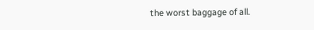the worst baggage of all.